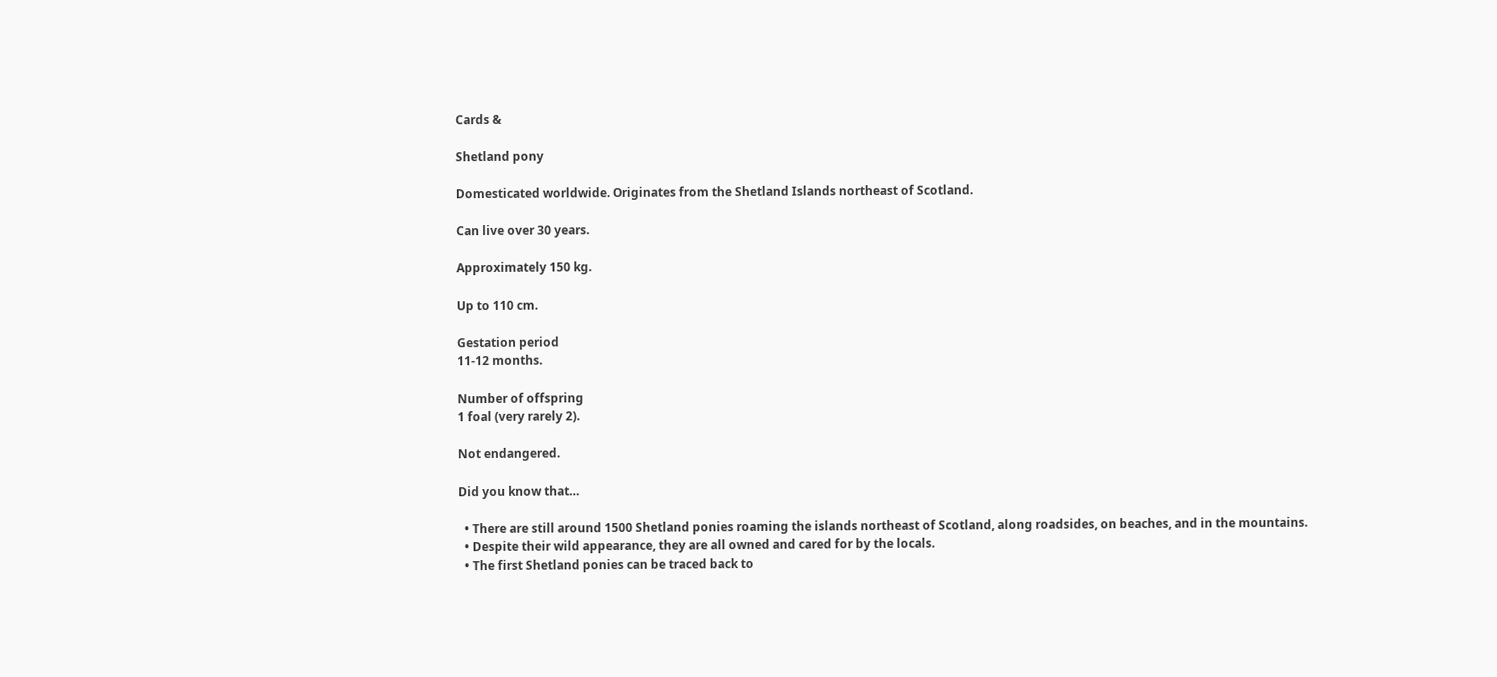Cards &

Shetland pony

Domesticated worldwide. Originates from the Shetland Islands northeast of Scotland.

Can live over 30 years.

Approximately 150 kg.

Up to 110 cm.

Gestation period
11-12 months.

Number of offspring
1 foal (very rarely 2).

Not endangered.

Did you know that…

  • There are still around 1500 Shetland ponies roaming the islands northeast of Scotland, along roadsides, on beaches, and in the mountains.
  • Despite their wild appearance, they are all owned and cared for by the locals.
  • The first Shetland ponies can be traced back to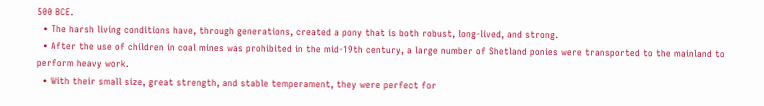500 BCE.
  • The harsh living conditions have, through generations, created a pony that is both robust, long-lived, and strong.
  • After the use of children in coal mines was prohibited in the mid-19th century, a large number of Shetland ponies were transported to the mainland to perform heavy work.
  • With their small size, great strength, and stable temperament, they were perfect for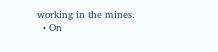working in the mines.
  • On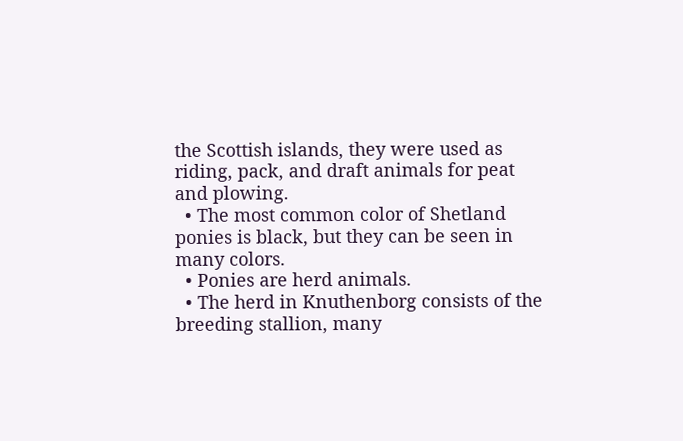the Scottish islands, they were used as riding, pack, and draft animals for peat and plowing.
  • The most common color of Shetland ponies is black, but they can be seen in many colors.
  • Ponies are herd animals.
  • The herd in Knuthenborg consists of the breeding stallion, many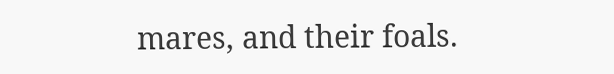mares, and their foals.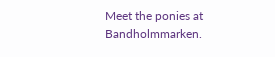Meet the ponies at Bandholmmarken.